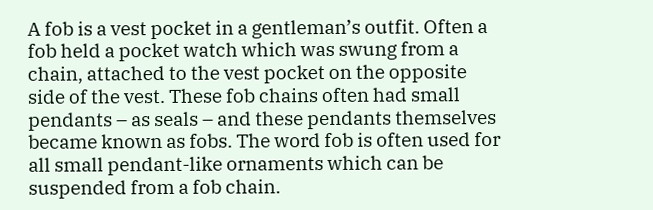A fob is a vest pocket in a gentleman’s outfit. Often a fob held a pocket watch which was swung from a chain, attached to the vest pocket on the opposite side of the vest. These fob chains often had small pendants – as seals – and these pendants themselves became known as fobs. The word fob is often used for all small pendant-like ornaments which can be suspended from a fob chain.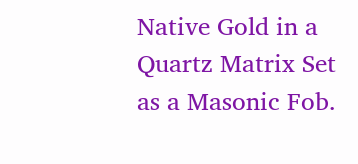Native Gold in a Quartz Matrix Set as a Masonic Fob.